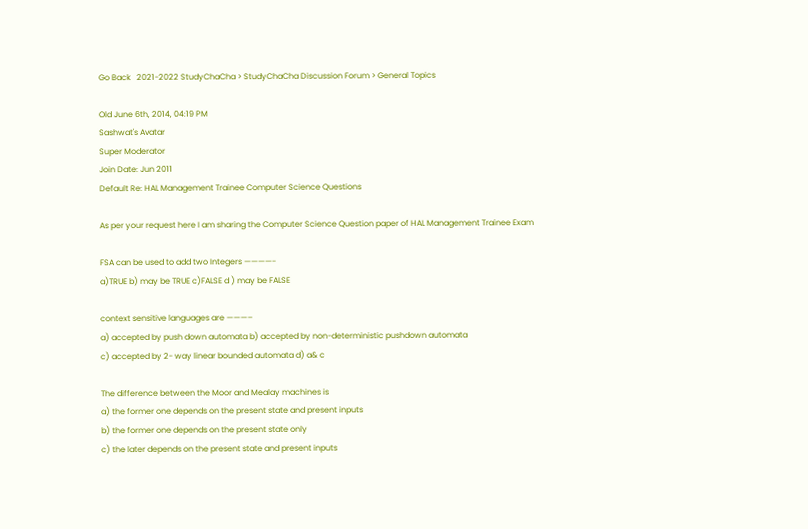Go Back   2021-2022 StudyChaCha > StudyChaCha Discussion Forum > General Topics

Old June 6th, 2014, 04:19 PM
Sashwat's Avatar
Super Moderator
Join Date: Jun 2011
Default Re: HAL Management Trainee Computer Science Questions

As per your request here I am sharing the Computer Science Question paper of HAL Management Trainee Exam

FSA can be used to add two Integers ————-
a)TRUE b) may be TRUE c)FALSE d ) may be FALSE

context sensitive languages are ———–
a) accepted by push down automata b) accepted by non-deterministic pushdown automata
c) accepted by 2- way linear bounded automata d) a& c

The difference between the Moor and Mealay machines is
a) the former one depends on the present state and present inputs
b) the former one depends on the present state only
c) the later depends on the present state and present inputs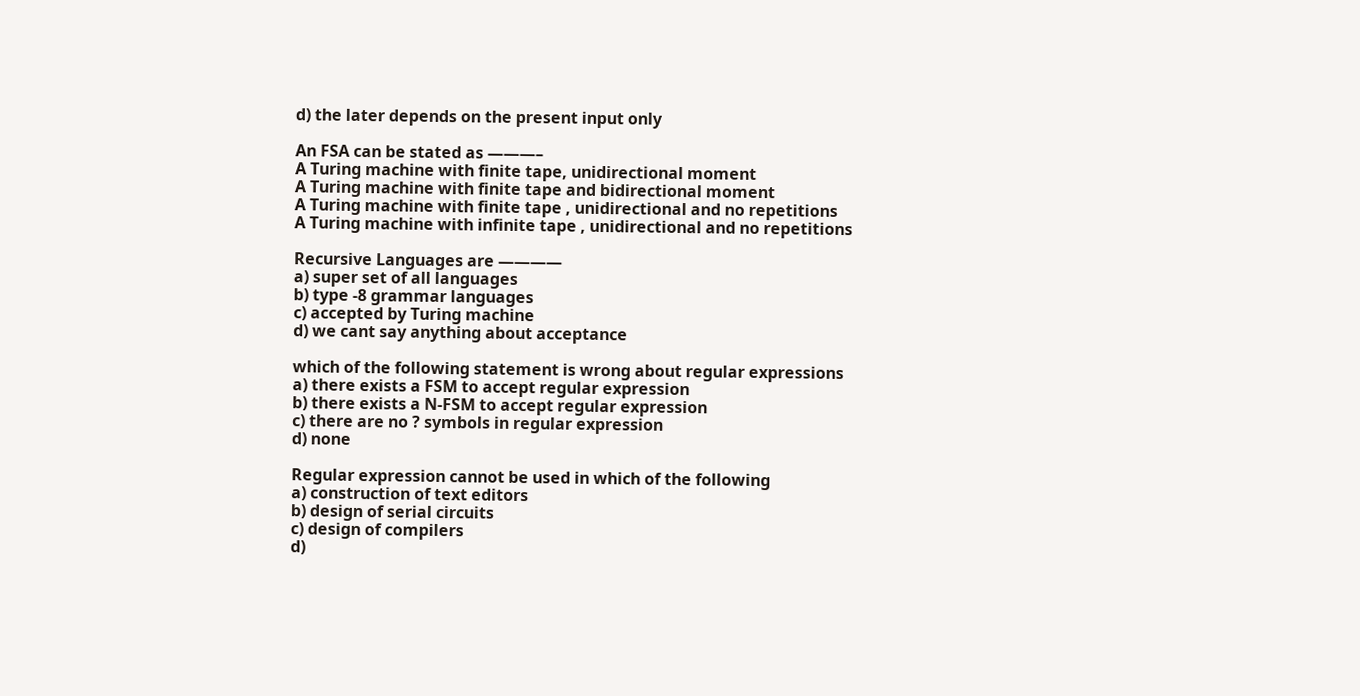d) the later depends on the present input only

An FSA can be stated as ———–
A Turing machine with finite tape, unidirectional moment
A Turing machine with finite tape and bidirectional moment
A Turing machine with finite tape , unidirectional and no repetitions
A Turing machine with infinite tape , unidirectional and no repetitions

Recursive Languages are ————
a) super set of all languages
b) type -8 grammar languages
c) accepted by Turing machine
d) we cant say anything about acceptance

which of the following statement is wrong about regular expressions
a) there exists a FSM to accept regular expression
b) there exists a N-FSM to accept regular expression
c) there are no ? symbols in regular expression
d) none

Regular expression cannot be used in which of the following
a) construction of text editors
b) design of serial circuits
c) design of compilers
d)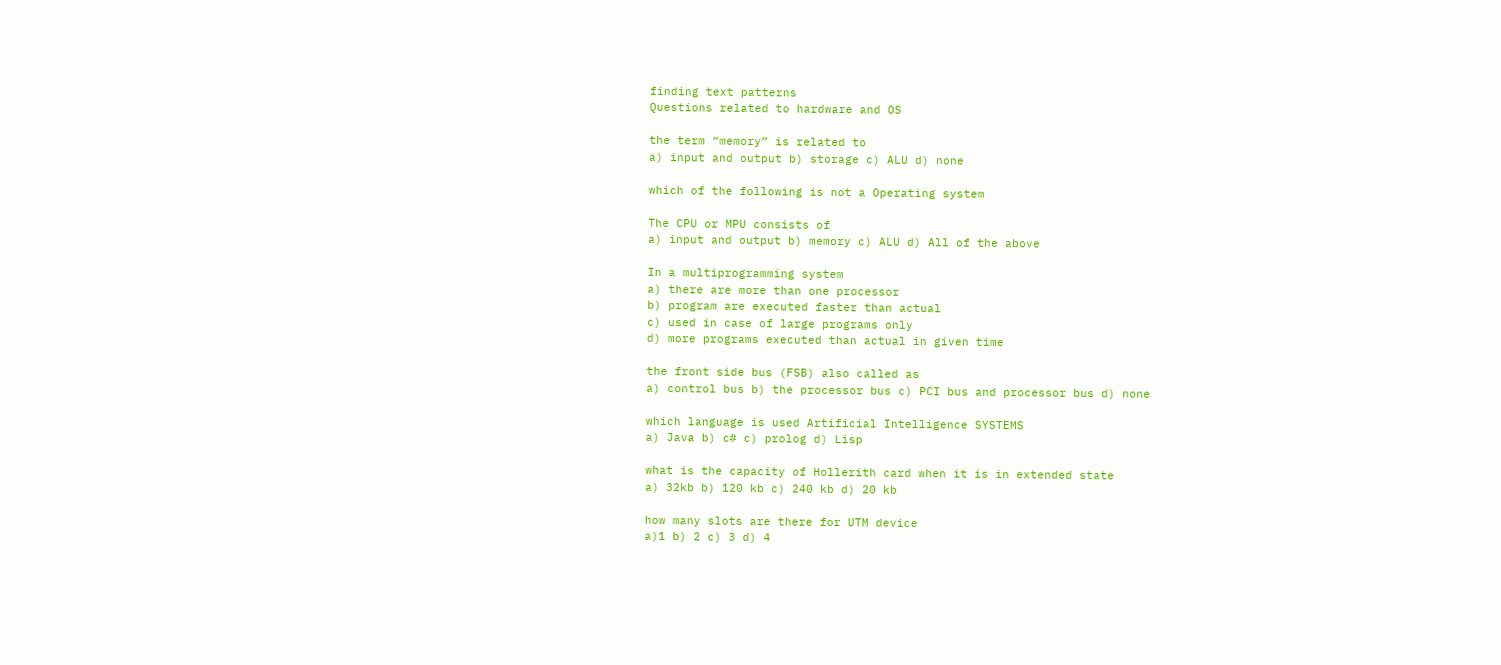finding text patterns
Questions related to hardware and OS

the term “memory” is related to
a) input and output b) storage c) ALU d) none

which of the following is not a Operating system

The CPU or MPU consists of
a) input and output b) memory c) ALU d) All of the above

In a multiprogramming system
a) there are more than one processor
b) program are executed faster than actual
c) used in case of large programs only
d) more programs executed than actual in given time

the front side bus (FSB) also called as
a) control bus b) the processor bus c) PCI bus and processor bus d) none

which language is used Artificial Intelligence SYSTEMS
a) Java b) c# c) prolog d) Lisp

what is the capacity of Hollerith card when it is in extended state
a) 32kb b) 120 kb c) 240 kb d) 20 kb

how many slots are there for UTM device
a)1 b) 2 c) 3 d) 4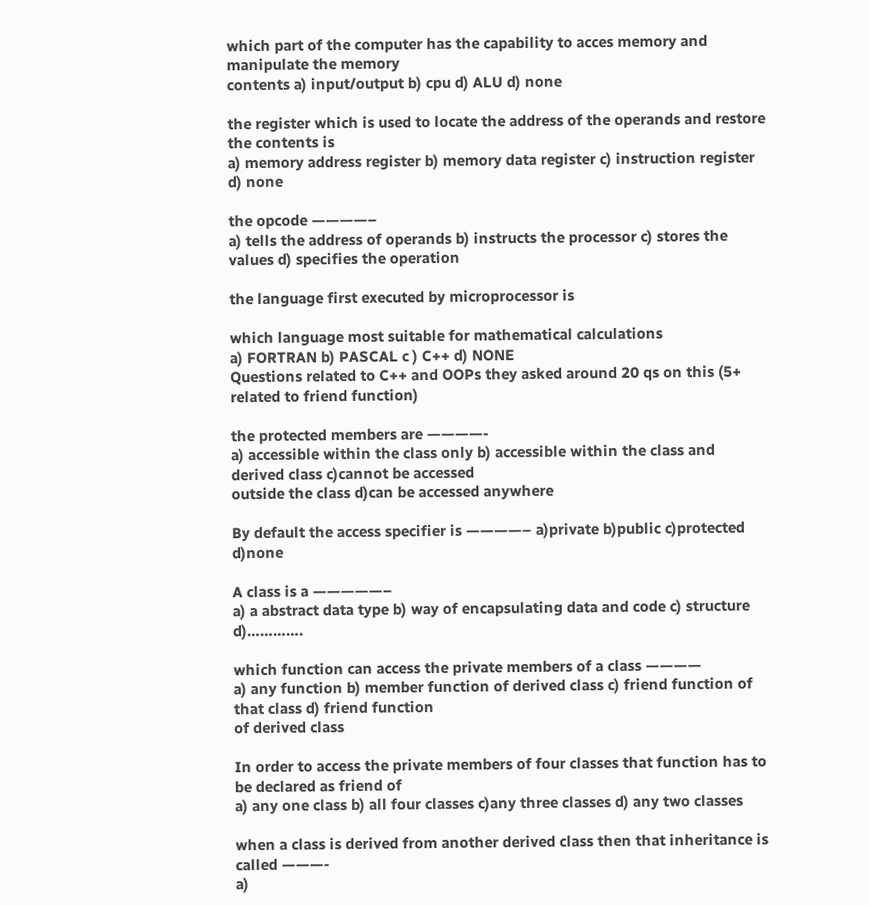which part of the computer has the capability to acces memory and manipulate the memory
contents a) input/output b) cpu d) ALU d) none

the register which is used to locate the address of the operands and restore the contents is
a) memory address register b) memory data register c) instruction register d) none

the opcode ————–
a) tells the address of operands b) instructs the processor c) stores the values d) specifies the operation

the language first executed by microprocessor is

which language most suitable for mathematical calculations
a) FORTRAN b) PASCAL c ) C++ d) NONE
Questions related to C++ and OOPs they asked around 20 qs on this (5+ related to friend function)

the protected members are ————-
a) accessible within the class only b) accessible within the class and derived class c)cannot be accessed
outside the class d)can be accessed anywhere

By default the access specifier is ————– a)private b)public c)protected d)none

A class is a —————–
a) a abstract data type b) way of encapsulating data and code c) structure d)………….

which function can access the private members of a class ————
a) any function b) member function of derived class c) friend function of that class d) friend function
of derived class

In order to access the private members of four classes that function has to be declared as friend of
a) any one class b) all four classes c)any three classes d) any two classes

when a class is derived from another derived class then that inheritance is called ———-
a)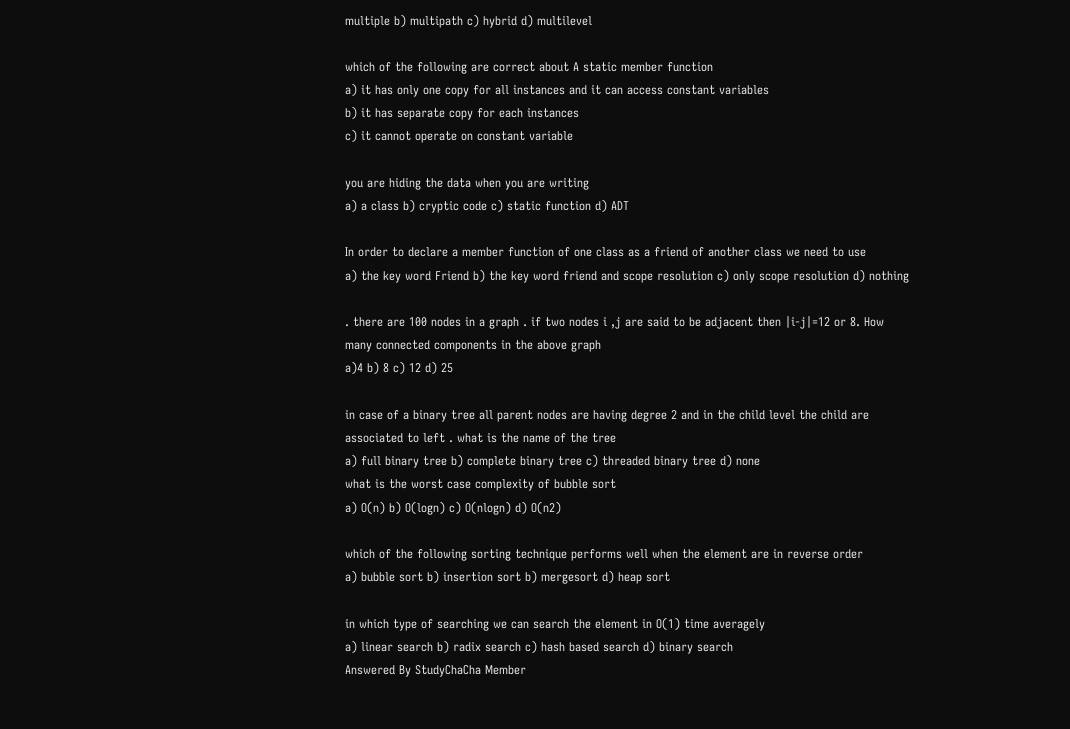multiple b) multipath c) hybrid d) multilevel

which of the following are correct about A static member function
a) it has only one copy for all instances and it can access constant variables
b) it has separate copy for each instances
c) it cannot operate on constant variable

you are hiding the data when you are writing
a) a class b) cryptic code c) static function d) ADT

In order to declare a member function of one class as a friend of another class we need to use
a) the key word Friend b) the key word friend and scope resolution c) only scope resolution d) nothing

. there are 100 nodes in a graph . if two nodes i ,j are said to be adjacent then |i-j|=12 or 8. How many connected components in the above graph
a)4 b) 8 c) 12 d) 25

in case of a binary tree all parent nodes are having degree 2 and in the child level the child are associated to left . what is the name of the tree
a) full binary tree b) complete binary tree c) threaded binary tree d) none
what is the worst case complexity of bubble sort
a) O(n) b) O(logn) c) O(nlogn) d) O(n2)

which of the following sorting technique performs well when the element are in reverse order
a) bubble sort b) insertion sort b) mergesort d) heap sort

in which type of searching we can search the element in O(1) time averagely
a) linear search b) radix search c) hash based search d) binary search
Answered By StudyChaCha Member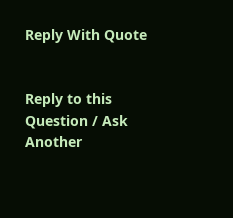Reply With Quote


Reply to this Question / Ask Another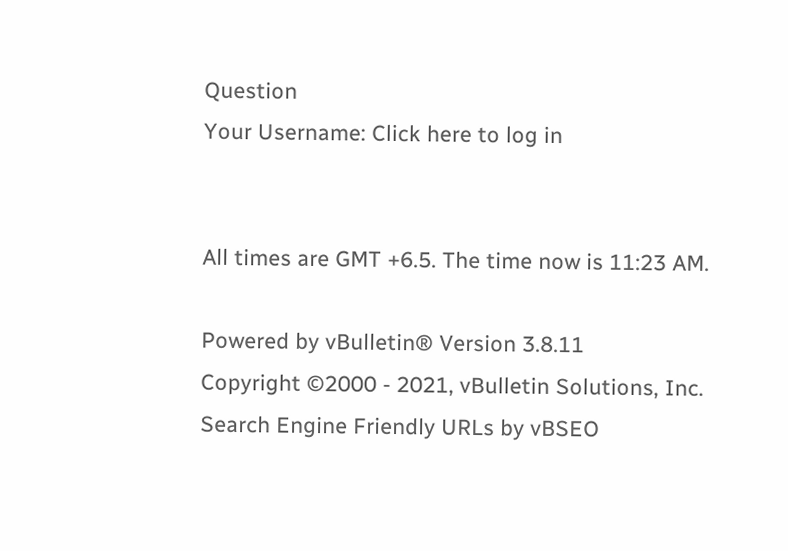Question
Your Username: Click here to log in


All times are GMT +6.5. The time now is 11:23 AM.

Powered by vBulletin® Version 3.8.11
Copyright ©2000 - 2021, vBulletin Solutions, Inc.
Search Engine Friendly URLs by vBSEO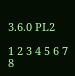3.6.0 PL2

1 2 3 4 5 6 7 8